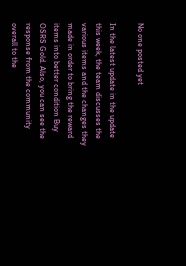No one posted yet

In the latest update in the update this week, the team discusses the various items and the changes they made in order to bring the reward items into better condition Buy OSRS Gold. Also, you can see the response from the community overall to the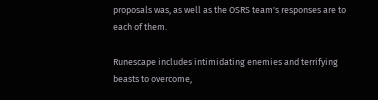proposals was, as well as the OSRS team's responses are to each of them.

Runescape includes intimidating enemies and terrifying beasts to overcome,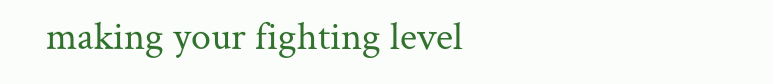making your fighting level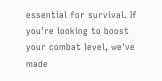essential for survival. If you're looking to boost your combat level, we've made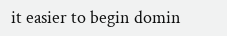it easier to begin domin